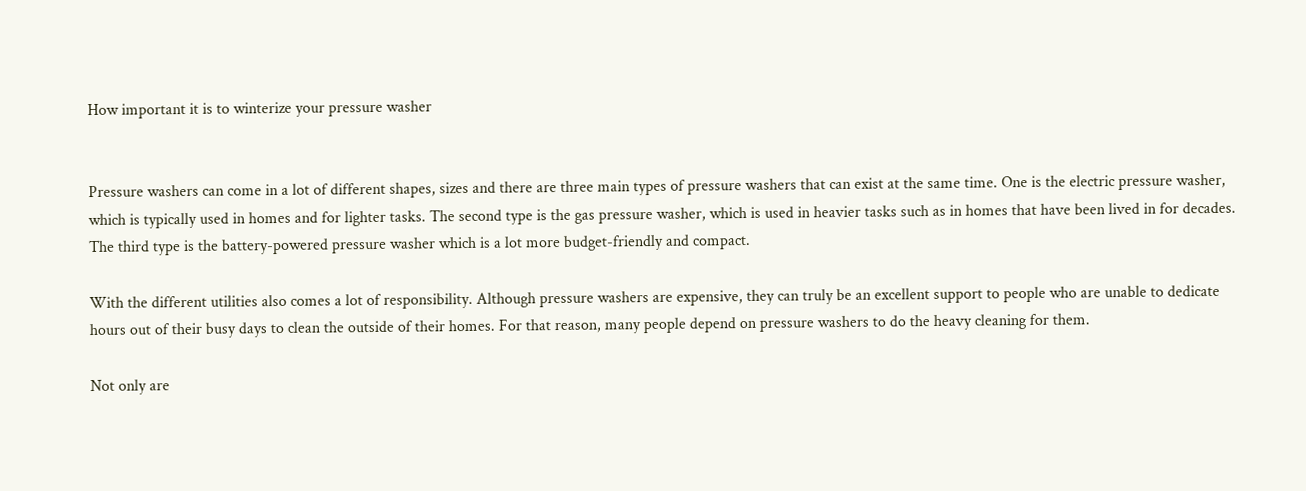How important it is to winterize your pressure washer


Pressure washers can come in a lot of different shapes, sizes and there are three main types of pressure washers that can exist at the same time. One is the electric pressure washer, which is typically used in homes and for lighter tasks. The second type is the gas pressure washer, which is used in heavier tasks such as in homes that have been lived in for decades. The third type is the battery-powered pressure washer which is a lot more budget-friendly and compact.

With the different utilities also comes a lot of responsibility. Although pressure washers are expensive, they can truly be an excellent support to people who are unable to dedicate hours out of their busy days to clean the outside of their homes. For that reason, many people depend on pressure washers to do the heavy cleaning for them.

Not only are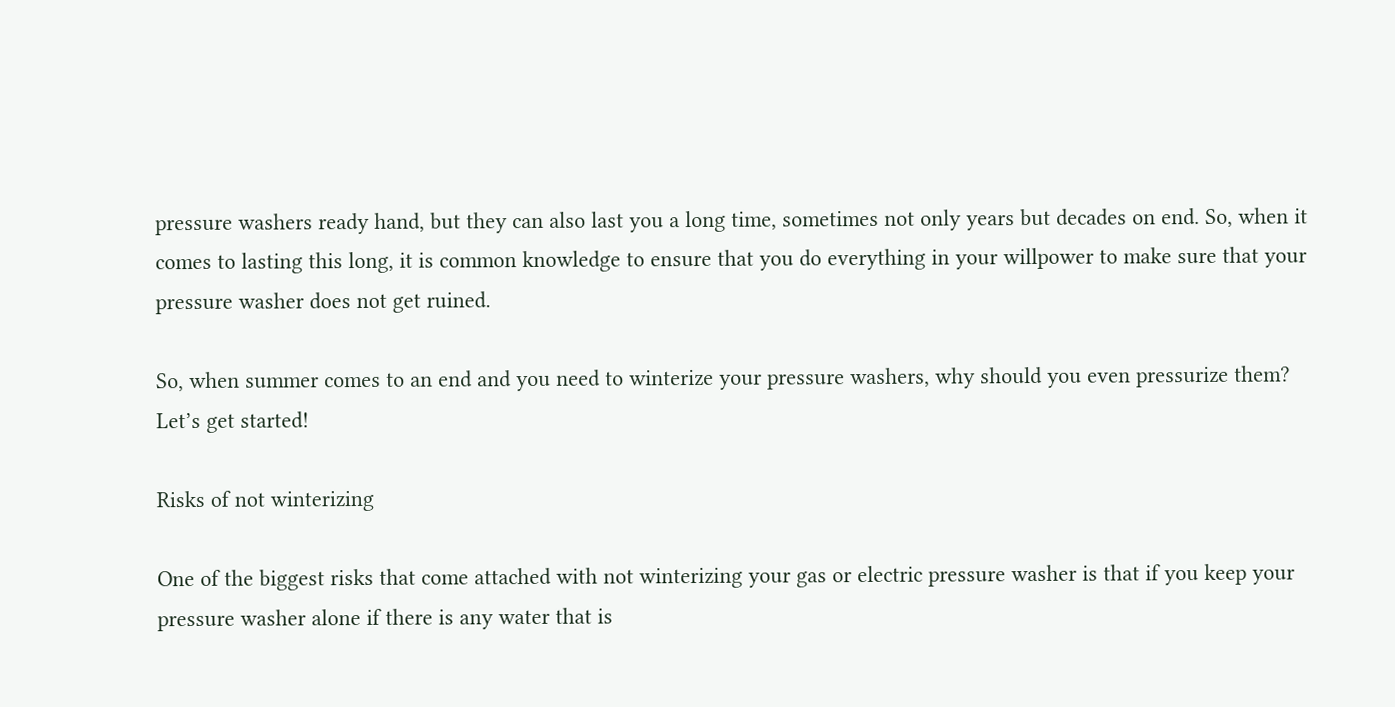pressure washers ready hand, but they can also last you a long time, sometimes not only years but decades on end. So, when it comes to lasting this long, it is common knowledge to ensure that you do everything in your willpower to make sure that your pressure washer does not get ruined.

So, when summer comes to an end and you need to winterize your pressure washers, why should you even pressurize them? Let’s get started!

Risks of not winterizing

One of the biggest risks that come attached with not winterizing your gas or electric pressure washer is that if you keep your pressure washer alone if there is any water that is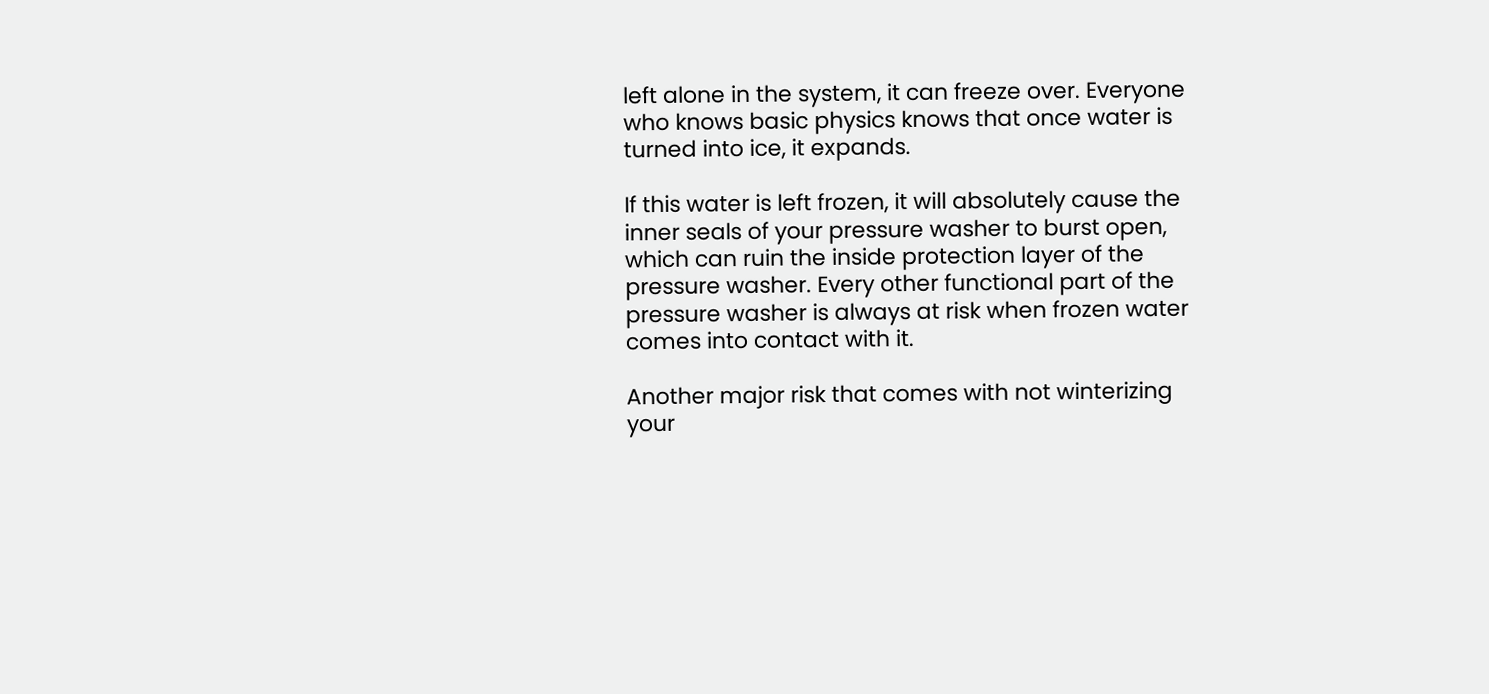left alone in the system, it can freeze over. Everyone who knows basic physics knows that once water is turned into ice, it expands.

If this water is left frozen, it will absolutely cause the inner seals of your pressure washer to burst open, which can ruin the inside protection layer of the pressure washer. Every other functional part of the pressure washer is always at risk when frozen water comes into contact with it.

Another major risk that comes with not winterizing your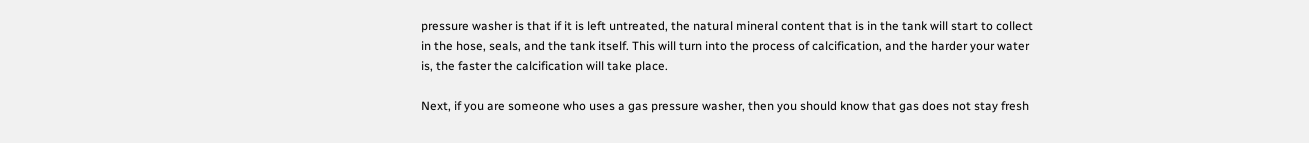pressure washer is that if it is left untreated, the natural mineral content that is in the tank will start to collect in the hose, seals, and the tank itself. This will turn into the process of calcification, and the harder your water is, the faster the calcification will take place.

Next, if you are someone who uses a gas pressure washer, then you should know that gas does not stay fresh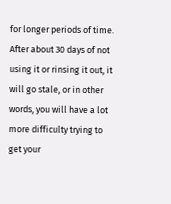for longer periods of time. After about 30 days of not using it or rinsing it out, it will go stale, or in other words, you will have a lot more difficulty trying to get your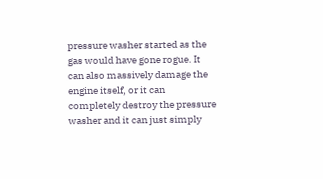pressure washer started as the gas would have gone rogue. It can also massively damage the engine itself, or it can completely destroy the pressure washer and it can just simply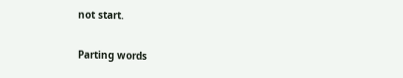not start.

Parting words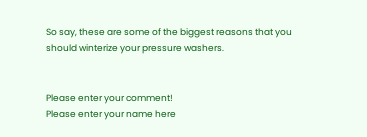So say, these are some of the biggest reasons that you should winterize your pressure washers.


Please enter your comment!
Please enter your name here